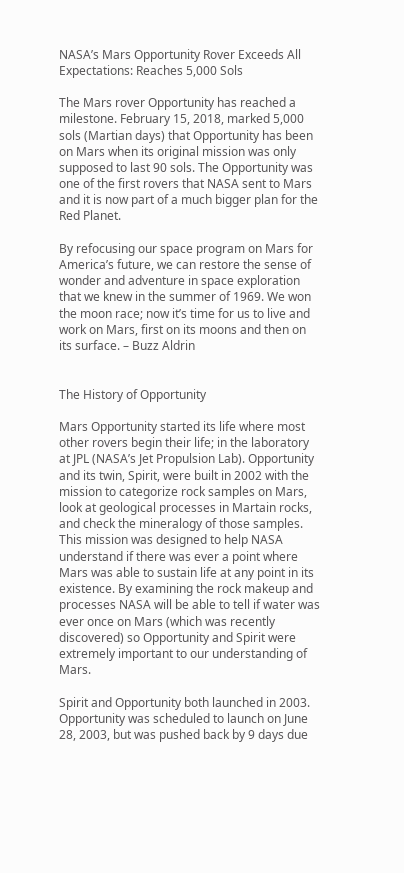NASA’s Mars Opportunity Rover Exceeds All Expectations: Reaches 5,000 Sols

The Mars rover Opportunity has reached a milestone. February 15, 2018, marked 5,000 sols (Martian days) that Opportunity has been on Mars when its original mission was only supposed to last 90 sols. The Opportunity was one of the first rovers that NASA sent to Mars and it is now part of a much bigger plan for the Red Planet.

By refocusing our space program on Mars for America’s future, we can restore the sense of wonder and adventure in space exploration that we knew in the summer of 1969. We won the moon race; now it’s time for us to live and work on Mars, first on its moons and then on its surface. – Buzz Aldrin


The History of Opportunity

Mars Opportunity started its life where most other rovers begin their life; in the laboratory at JPL (NASA’s Jet Propulsion Lab). Opportunity and its twin, Spirit, were built in 2002 with the mission to categorize rock samples on Mars, look at geological processes in Martain rocks, and check the mineralogy of those samples. This mission was designed to help NASA understand if there was ever a point where Mars was able to sustain life at any point in its existence. By examining the rock makeup and processes NASA will be able to tell if water was ever once on Mars (which was recently discovered) so Opportunity and Spirit were extremely important to our understanding of Mars.

Spirit and Opportunity both launched in 2003. Opportunity was scheduled to launch on June 28, 2003, but was pushed back by 9 days due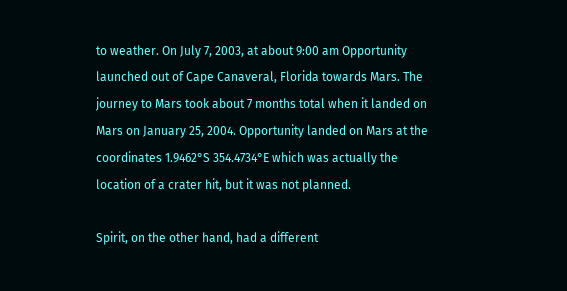to weather. On July 7, 2003, at about 9:00 am Opportunity launched out of Cape Canaveral, Florida towards Mars. The journey to Mars took about 7 months total when it landed on Mars on January 25, 2004. Opportunity landed on Mars at the coordinates 1.9462°S 354.4734°E which was actually the location of a crater hit, but it was not planned.

Spirit, on the other hand, had a different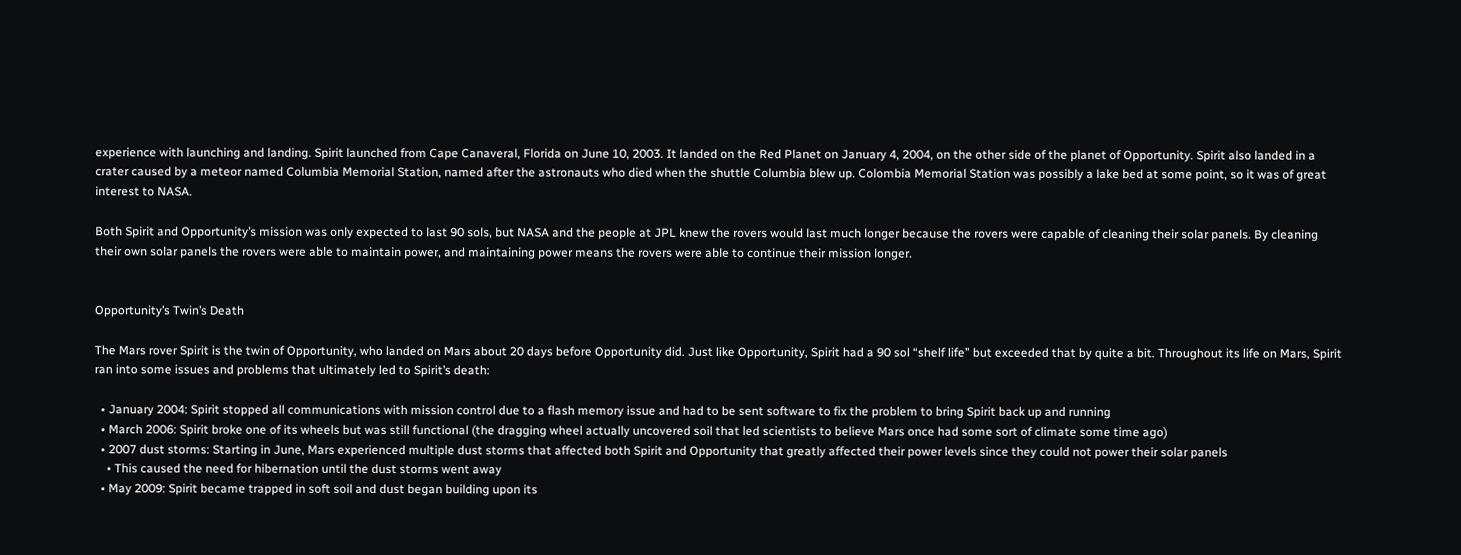experience with launching and landing. Spirit launched from Cape Canaveral, Florida on June 10, 2003. It landed on the Red Planet on January 4, 2004, on the other side of the planet of Opportunity. Spirit also landed in a crater caused by a meteor named Columbia Memorial Station, named after the astronauts who died when the shuttle Columbia blew up. Colombia Memorial Station was possibly a lake bed at some point, so it was of great interest to NASA.

Both Spirit and Opportunity’s mission was only expected to last 90 sols, but NASA and the people at JPL knew the rovers would last much longer because the rovers were capable of cleaning their solar panels. By cleaning their own solar panels the rovers were able to maintain power, and maintaining power means the rovers were able to continue their mission longer.


Opportunity’s Twin’s Death

The Mars rover Spirit is the twin of Opportunity, who landed on Mars about 20 days before Opportunity did. Just like Opportunity, Spirit had a 90 sol “shelf life” but exceeded that by quite a bit. Throughout its life on Mars, Spirit ran into some issues and problems that ultimately led to Spirit’s death:

  • January 2004: Spirit stopped all communications with mission control due to a flash memory issue and had to be sent software to fix the problem to bring Spirit back up and running
  • March 2006: Spirit broke one of its wheels but was still functional (the dragging wheel actually uncovered soil that led scientists to believe Mars once had some sort of climate some time ago)
  • 2007 dust storms: Starting in June, Mars experienced multiple dust storms that affected both Spirit and Opportunity that greatly affected their power levels since they could not power their solar panels
    • This caused the need for hibernation until the dust storms went away
  • May 2009: Spirit became trapped in soft soil and dust began building upon its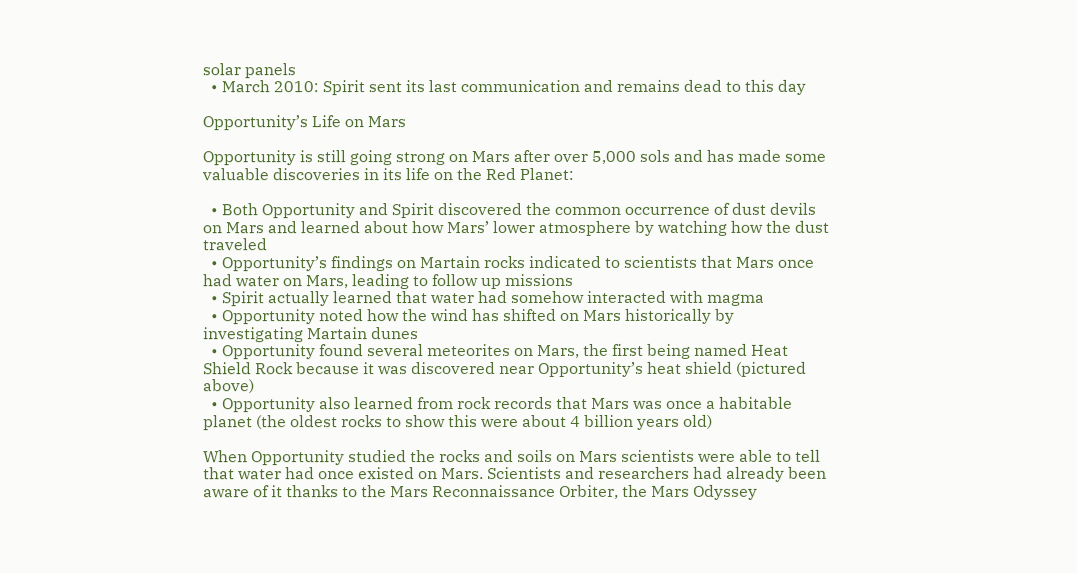solar panels
  • March 2010: Spirit sent its last communication and remains dead to this day

Opportunity’s Life on Mars

Opportunity is still going strong on Mars after over 5,000 sols and has made some valuable discoveries in its life on the Red Planet:

  • Both Opportunity and Spirit discovered the common occurrence of dust devils on Mars and learned about how Mars’ lower atmosphere by watching how the dust traveled
  • Opportunity’s findings on Martain rocks indicated to scientists that Mars once had water on Mars, leading to follow up missions
  • Spirit actually learned that water had somehow interacted with magma
  • Opportunity noted how the wind has shifted on Mars historically by investigating Martain dunes
  • Opportunity found several meteorites on Mars, the first being named Heat Shield Rock because it was discovered near Opportunity’s heat shield (pictured above)
  • Opportunity also learned from rock records that Mars was once a habitable planet (the oldest rocks to show this were about 4 billion years old)

When Opportunity studied the rocks and soils on Mars scientists were able to tell that water had once existed on Mars. Scientists and researchers had already been aware of it thanks to the Mars Reconnaissance Orbiter, the Mars Odyssey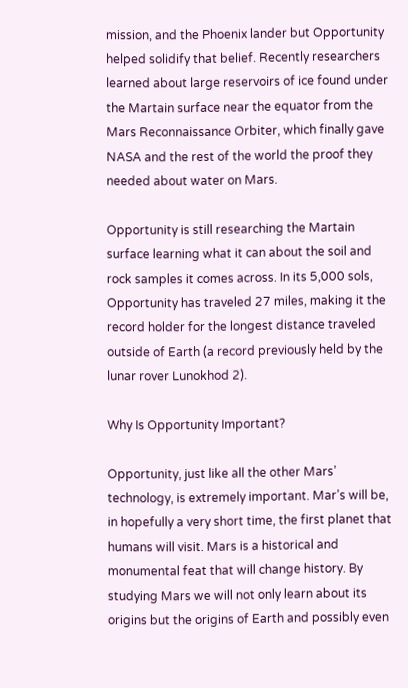mission, and the Phoenix lander but Opportunity helped solidify that belief. Recently researchers learned about large reservoirs of ice found under the Martain surface near the equator from the Mars Reconnaissance Orbiter, which finally gave NASA and the rest of the world the proof they needed about water on Mars.

Opportunity is still researching the Martain surface learning what it can about the soil and rock samples it comes across. In its 5,000 sols, Opportunity has traveled 27 miles, making it the record holder for the longest distance traveled outside of Earth (a record previously held by the lunar rover Lunokhod 2).

Why Is Opportunity Important?

Opportunity, just like all the other Mars’ technology, is extremely important. Mar’s will be, in hopefully a very short time, the first planet that humans will visit. Mars is a historical and monumental feat that will change history. By studying Mars we will not only learn about its origins but the origins of Earth and possibly even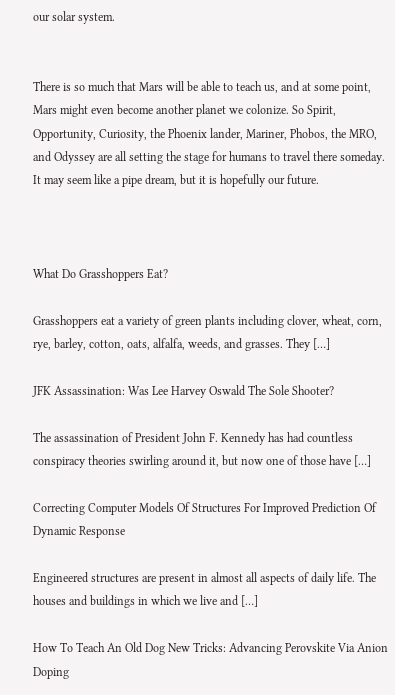our solar system.


There is so much that Mars will be able to teach us, and at some point, Mars might even become another planet we colonize. So Spirit, Opportunity, Curiosity, the Phoenix lander, Mariner, Phobos, the MRO, and Odyssey are all setting the stage for humans to travel there someday. It may seem like a pipe dream, but it is hopefully our future.



What Do Grasshoppers Eat?

Grasshoppers eat a variety of green plants including clover, wheat, corn, rye, barley, cotton, oats, alfalfa, weeds, and grasses. They […]

JFK Assassination: Was Lee Harvey Oswald The Sole Shooter?

The assassination of President John F. Kennedy has had countless conspiracy theories swirling around it, but now one of those have […]

Correcting Computer Models Of Structures For Improved Prediction Of Dynamic Response

Engineered structures are present in almost all aspects of daily life. The houses and buildings in which we live and […]

How To Teach An Old Dog New Tricks: Advancing Perovskite Via Anion Doping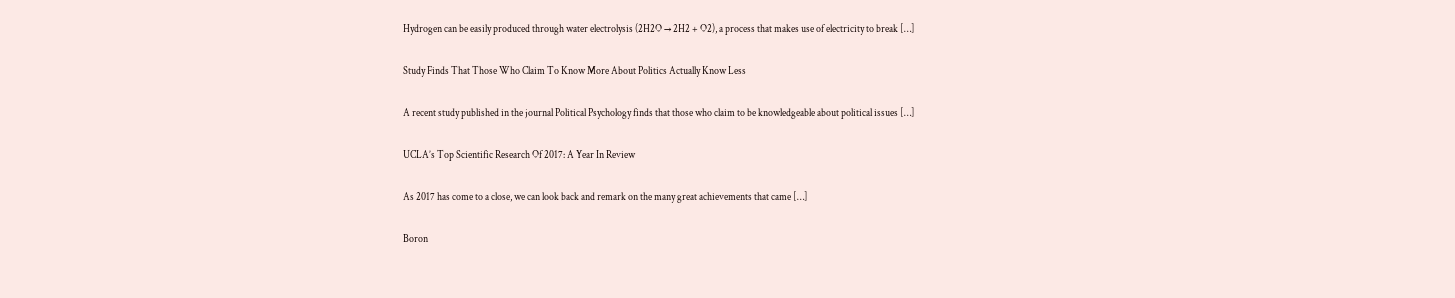Hydrogen can be easily produced through water electrolysis (2H2O → 2H2 + O2), a process that makes use of electricity to break […]

Study Finds That Those Who Claim To Know More About Politics Actually Know Less

A recent study published in the journal Political Psychology finds that those who claim to be knowledgeable about political issues […]

UCLA’s Top Scientific Research Of 2017: A Year In Review

As 2017 has come to a close, we can look back and remark on the many great achievements that came […]

Boron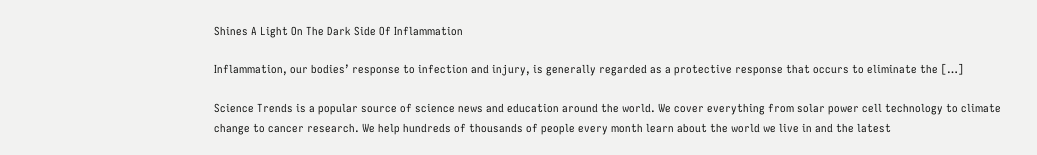Shines A Light On The Dark Side Of Inflammation

Inflammation, our bodies’ response to infection and injury, is generally regarded as a protective response that occurs to eliminate the […]

Science Trends is a popular source of science news and education around the world. We cover everything from solar power cell technology to climate change to cancer research. We help hundreds of thousands of people every month learn about the world we live in and the latest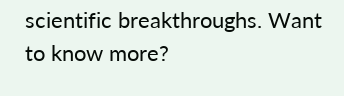scientific breakthroughs. Want to know more?